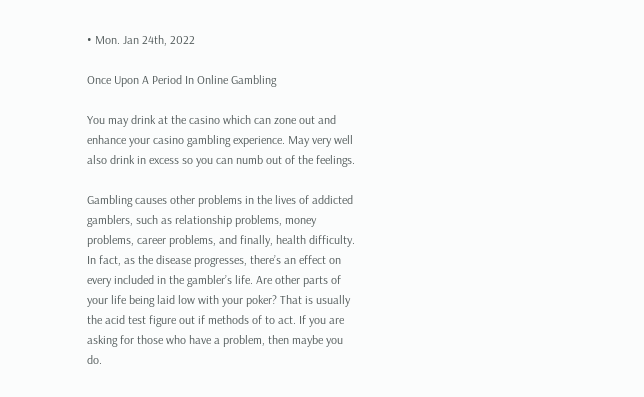• Mon. Jan 24th, 2022

Once Upon A Period In Online Gambling

You may drink at the casino which can zone out and enhance your casino gambling experience. May very well also drink in excess so you can numb out of the feelings.

Gambling causes other problems in the lives of addicted gamblers, such as relationship problems, money problems, career problems, and finally, health difficulty. In fact, as the disease progresses, there’s an effect on every included in the gambler’s life. Are other parts of your life being laid low with your poker? That is usually the acid test figure out if methods of to act. If you are asking for those who have a problem, then maybe you do.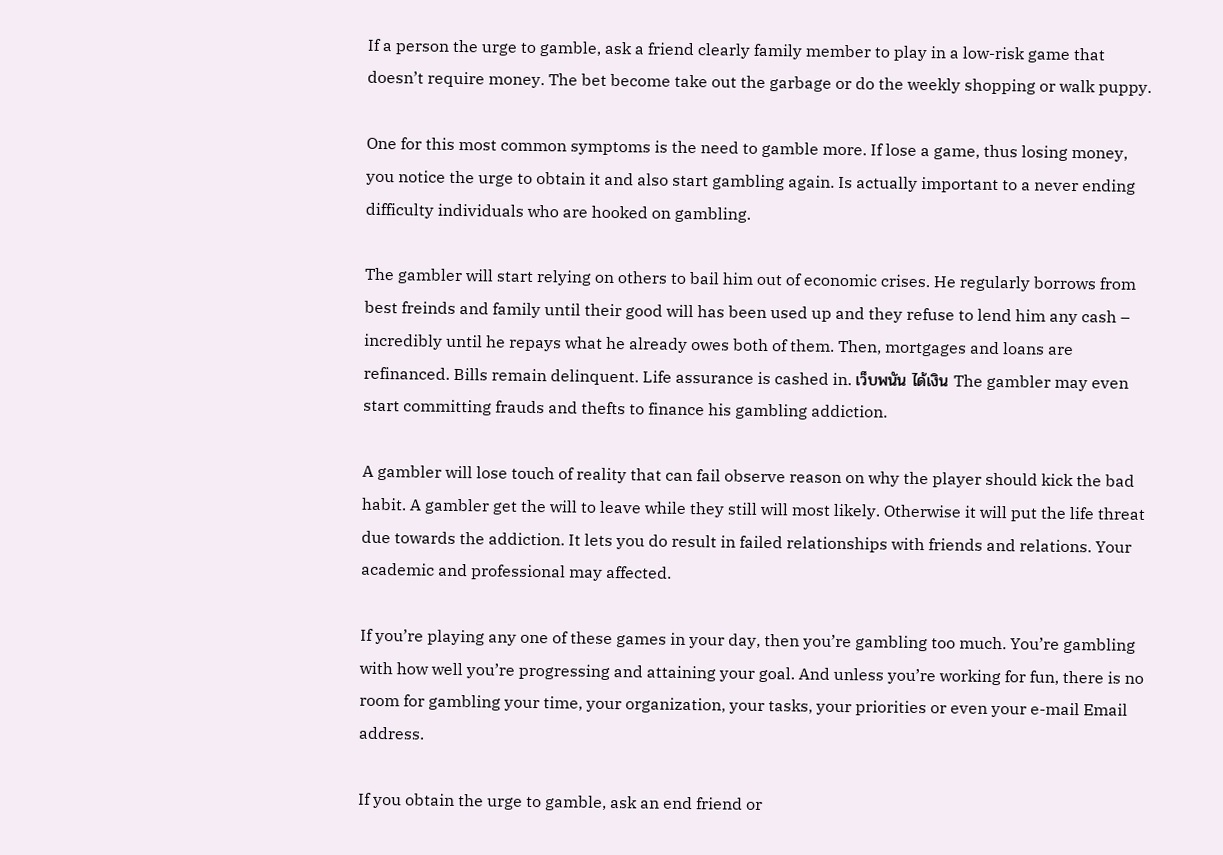If a person the urge to gamble, ask a friend clearly family member to play in a low-risk game that doesn’t require money. The bet become take out the garbage or do the weekly shopping or walk puppy.

One for this most common symptoms is the need to gamble more. If lose a game, thus losing money, you notice the urge to obtain it and also start gambling again. Is actually important to a never ending difficulty individuals who are hooked on gambling.

The gambler will start relying on others to bail him out of economic crises. He regularly borrows from best freinds and family until their good will has been used up and they refuse to lend him any cash – incredibly until he repays what he already owes both of them. Then, mortgages and loans are refinanced. Bills remain delinquent. Life assurance is cashed in. เว็บพนัน ได้เงิน The gambler may even start committing frauds and thefts to finance his gambling addiction.

A gambler will lose touch of reality that can fail observe reason on why the player should kick the bad habit. A gambler get the will to leave while they still will most likely. Otherwise it will put the life threat due towards the addiction. It lets you do result in failed relationships with friends and relations. Your academic and professional may affected.

If you’re playing any one of these games in your day, then you’re gambling too much. You’re gambling with how well you’re progressing and attaining your goal. And unless you’re working for fun, there is no room for gambling your time, your organization, your tasks, your priorities or even your e-mail Email address.

If you obtain the urge to gamble, ask an end friend or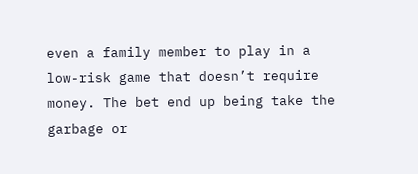even a family member to play in a low-risk game that doesn’t require money. The bet end up being take the garbage or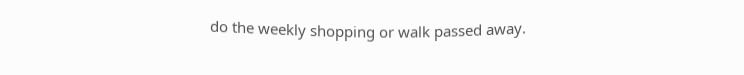do the weekly shopping or walk passed away.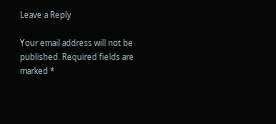Leave a Reply

Your email address will not be published. Required fields are marked *